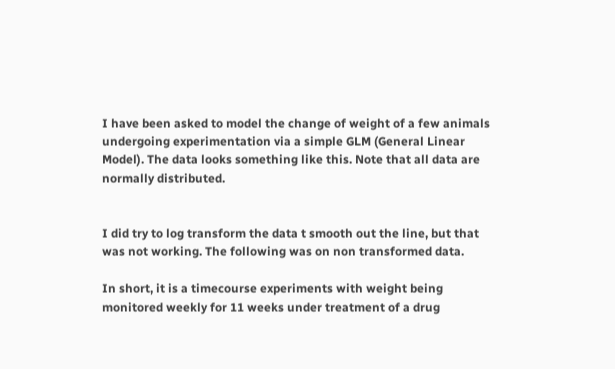I have been asked to model the change of weight of a few animals undergoing experimentation via a simple GLM (General Linear Model). The data looks something like this. Note that all data are normally distributed.


I did try to log transform the data t smooth out the line, but that was not working. The following was on non transformed data.

In short, it is a timecourse experiments with weight being monitored weekly for 11 weeks under treatment of a drug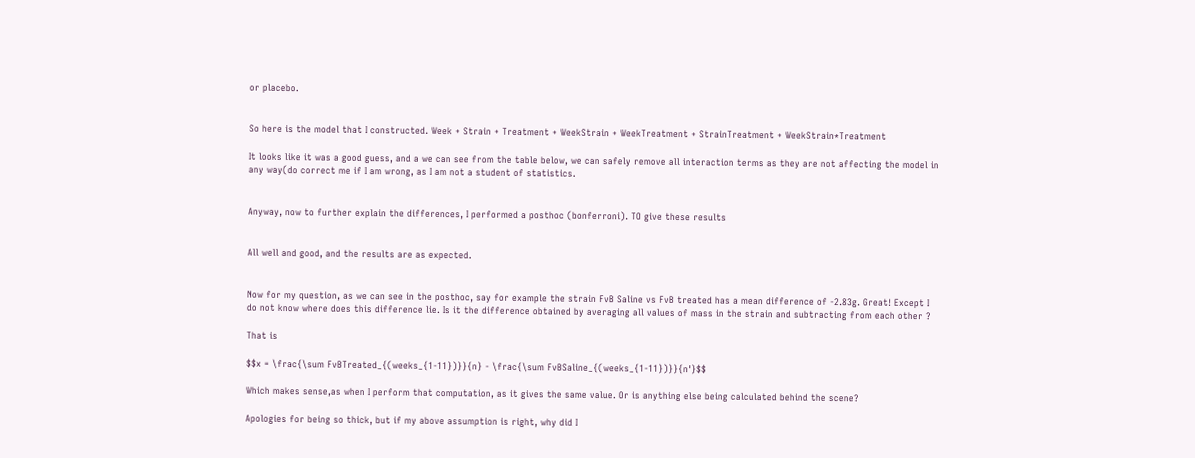or placebo.


So here is the model that I constructed. Week + Strain + Treatment + WeekStrain + WeekTreatment + StrainTreatment + WeekStrain*Treatment

It looks like it was a good guess, and a we can see from the table below, we can safely remove all interaction terms as they are not affecting the model in any way(do correct me if I am wrong, as I am not a student of statistics.


Anyway, now to further explain the differences, I performed a posthoc (bonferroni). TO give these results


All well and good, and the results are as expected.


Now for my question, as we can see in the posthoc, say for example the strain FvB Saline vs FvB treated has a mean difference of -2.83g. Great! Except I do not know where does this difference lie. Is it the difference obtained by averaging all values of mass in the strain and subtracting from each other ?

That is

$$x = \frac{\sum FvBTreated_{(weeks_{1-11})}}{n} - \frac{\sum FvBSaline_{(weeks_{1-11})}}{n'}$$

Which makes sense,as when I perform that computation, as it gives the same value. Or is anything else being calculated behind the scene?

Apologies for being so thick, but if my above assumption is right, why did I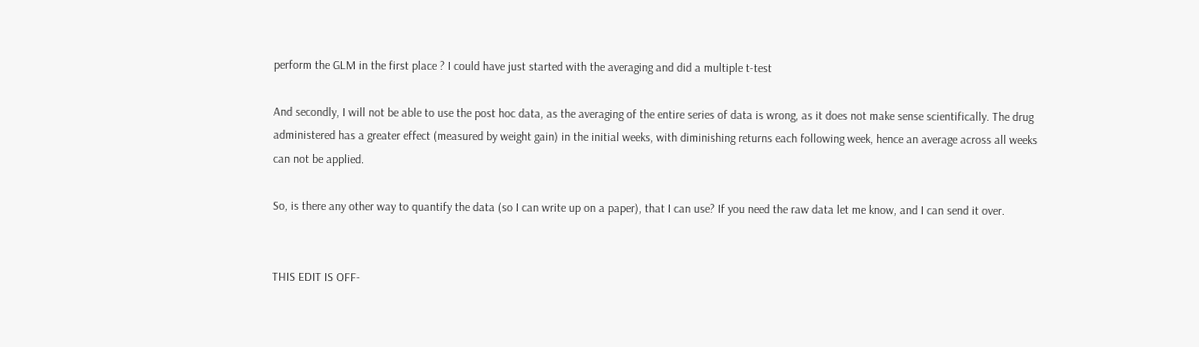perform the GLM in the first place ? I could have just started with the averaging and did a multiple t-test

And secondly, I will not be able to use the post hoc data, as the averaging of the entire series of data is wrong, as it does not make sense scientifically. The drug administered has a greater effect (measured by weight gain) in the initial weeks, with diminishing returns each following week, hence an average across all weeks can not be applied.

So, is there any other way to quantify the data (so I can write up on a paper), that I can use? If you need the raw data let me know, and I can send it over.


THIS EDIT IS OFF-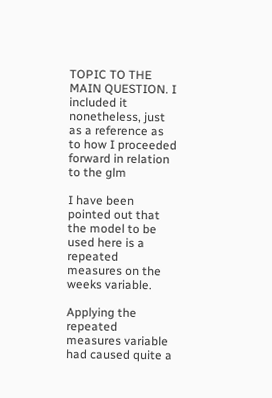TOPIC TO THE MAIN QUESTION. I included it nonetheless, just as a reference as to how I proceeded forward in relation to the glm

I have been pointed out that the model to be used here is a repeated measures on the weeks variable.

Applying the repeated measures variable had caused quite a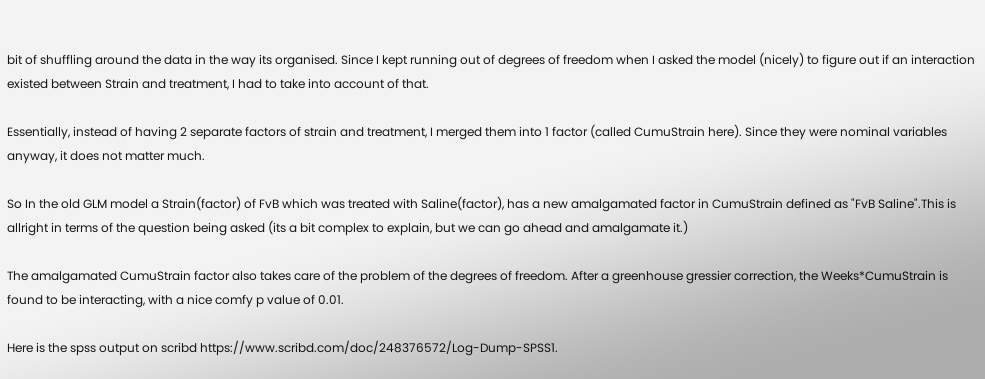bit of shuffling around the data in the way its organised. Since I kept running out of degrees of freedom when I asked the model (nicely) to figure out if an interaction existed between Strain and treatment, I had to take into account of that.

Essentially, instead of having 2 separate factors of strain and treatment, I merged them into 1 factor (called CumuStrain here). Since they were nominal variables anyway, it does not matter much.

So In the old GLM model a Strain(factor) of FvB which was treated with Saline(factor), has a new amalgamated factor in CumuStrain defined as "FvB Saline".This is allright in terms of the question being asked (its a bit complex to explain, but we can go ahead and amalgamate it.)

The amalgamated CumuStrain factor also takes care of the problem of the degrees of freedom. After a greenhouse gressier correction, the Weeks*CumuStrain is found to be interacting, with a nice comfy p value of 0.01.

Here is the spss output on scribd https://www.scribd.com/doc/248376572/Log-Dump-SPSS1.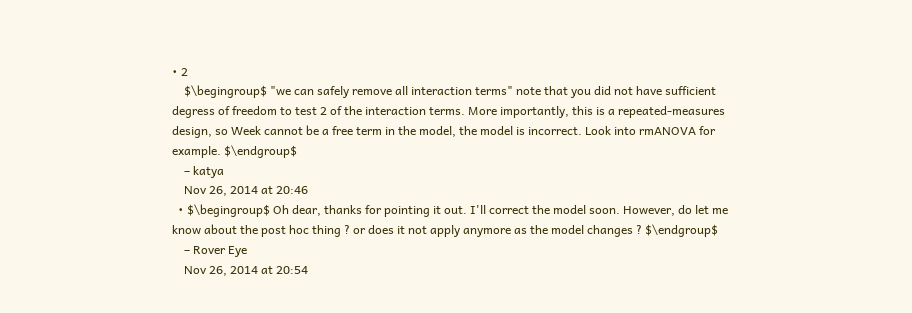• 2
    $\begingroup$ "we can safely remove all interaction terms" note that you did not have sufficient degress of freedom to test 2 of the interaction terms. More importantly, this is a repeated-measures design, so Week cannot be a free term in the model, the model is incorrect. Look into rmANOVA for example. $\endgroup$
    – katya
    Nov 26, 2014 at 20:46
  • $\begingroup$ Oh dear, thanks for pointing it out. I'll correct the model soon. However, do let me know about the post hoc thing ? or does it not apply anymore as the model changes ? $\endgroup$
    – Rover Eye
    Nov 26, 2014 at 20:54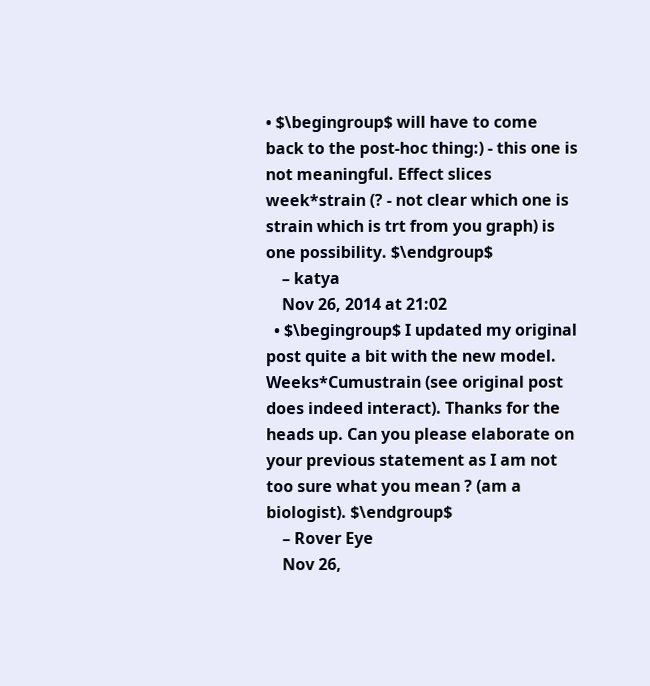• $\begingroup$ will have to come back to the post-hoc thing:) - this one is not meaningful. Effect slices week*strain (? - not clear which one is strain which is trt from you graph) is one possibility. $\endgroup$
    – katya
    Nov 26, 2014 at 21:02
  • $\begingroup$ I updated my original post quite a bit with the new model. Weeks*Cumustrain (see original post does indeed interact). Thanks for the heads up. Can you please elaborate on your previous statement as I am not too sure what you mean ? (am a biologist). $\endgroup$
    – Rover Eye
    Nov 26,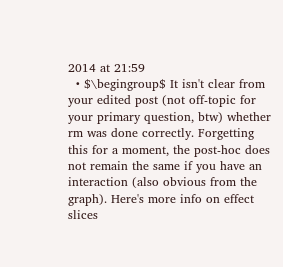2014 at 21:59
  • $\begingroup$ It isn't clear from your edited post (not off-topic for your primary question, btw) whether rm was done correctly. Forgetting this for a moment, the post-hoc does not remain the same if you have an interaction (also obvious from the graph). Here's more info on effect slices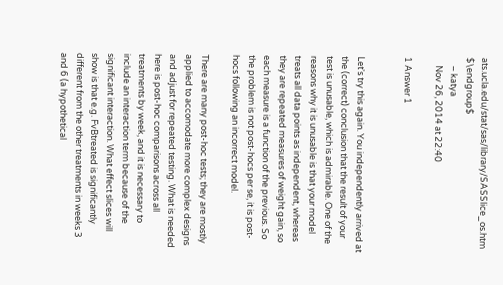ats.ucla.edu/stat/sas/library/SASSlice_os.htm $\endgroup$
    – katya
    Nov 26, 2014 at 22:40

1 Answer 1


Let's try this again. You independently arrived at the (correct) conclusion that the result of your test is unusable, which is admirable. One of the reasons why it is unusable is that your model treats all data points as independent, whereas they are repeated measures of weight gain, so each measure is a function of the previous. So the problem is not post-hocs per se, it is post-hocs following an incorrect model.

There are many post-hoc tests; they are mostly applied to accomodate more complex designs and adjust for repeated testing. What is needed here is post-hoc comparisons across all treatments by week, and it is necessary to include an interaction term because of the significant interaction. What effect slices will show is that e.g. FvBtreated is significantly different from the other treatments in weeks 3 and 6 (a hypothetical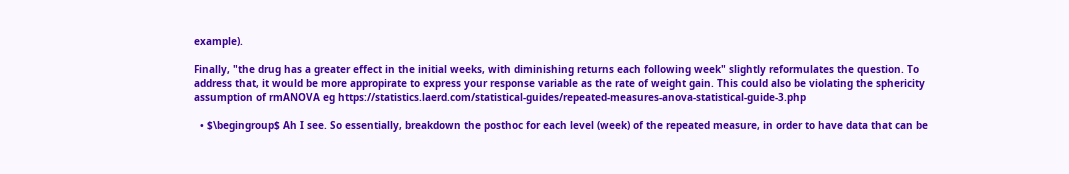example).

Finally, "the drug has a greater effect in the initial weeks, with diminishing returns each following week" slightly reformulates the question. To address that, it would be more appropirate to express your response variable as the rate of weight gain. This could also be violating the sphericity assumption of rmANOVA eg https://statistics.laerd.com/statistical-guides/repeated-measures-anova-statistical-guide-3.php

  • $\begingroup$ Ah I see. So essentially, breakdown the posthoc for each level (week) of the repeated measure, in order to have data that can be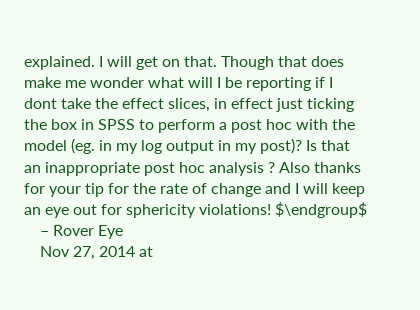explained. I will get on that. Though that does make me wonder what will I be reporting if I dont take the effect slices, in effect just ticking the box in SPSS to perform a post hoc with the model (eg. in my log output in my post)? Is that an inappropriate post hoc analysis ? Also thanks for your tip for the rate of change and I will keep an eye out for sphericity violations! $\endgroup$
    – Rover Eye
    Nov 27, 2014 at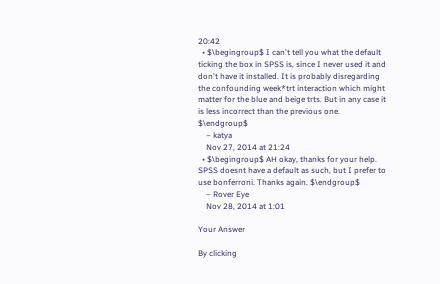20:42
  • $\begingroup$ I can't tell you what the default ticking the box in SPSS is, since I never used it and don't have it installed. It is probably disregarding the confounding week*trt interaction which might matter for the blue and beige trts. But in any case it is less incorrect than the previous one. $\endgroup$
    – katya
    Nov 27, 2014 at 21:24
  • $\begingroup$ AH okay, thanks for your help. SPSS doesnt have a default as such, but I prefer to use bonferroni. Thanks again. $\endgroup$
    – Rover Eye
    Nov 28, 2014 at 1:01

Your Answer

By clicking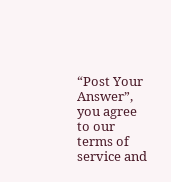“Post Your Answer”, you agree to our terms of service and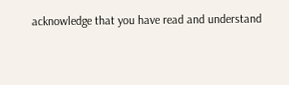acknowledge that you have read and understand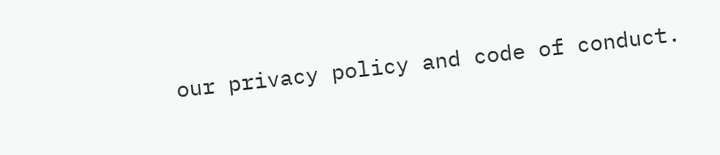our privacy policy and code of conduct.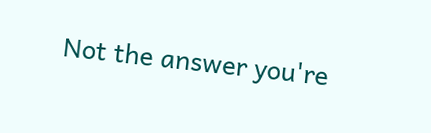Not the answer you're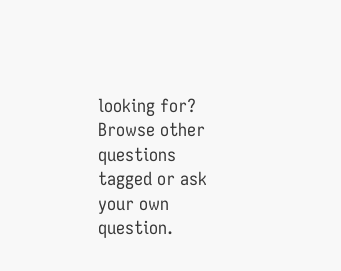looking for? Browse other questions tagged or ask your own question.